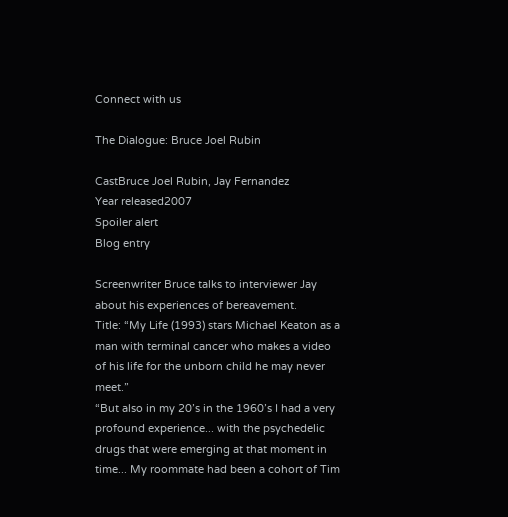Connect with us

The Dialogue: Bruce Joel Rubin

CastBruce Joel Rubin, Jay Fernandez
Year released2007
Spoiler alert
Blog entry

Screenwriter Bruce talks to interviewer Jay about his experiences of bereavement.
Title: “My Life (1993) stars Michael Keaton as a man with terminal cancer who makes a video of his life for the unborn child he may never meet.”
“But also in my 20’s in the 1960’s I had a very profound experience... with the psychedelic drugs that were emerging at that moment in time... My roommate had been a cohort of Tim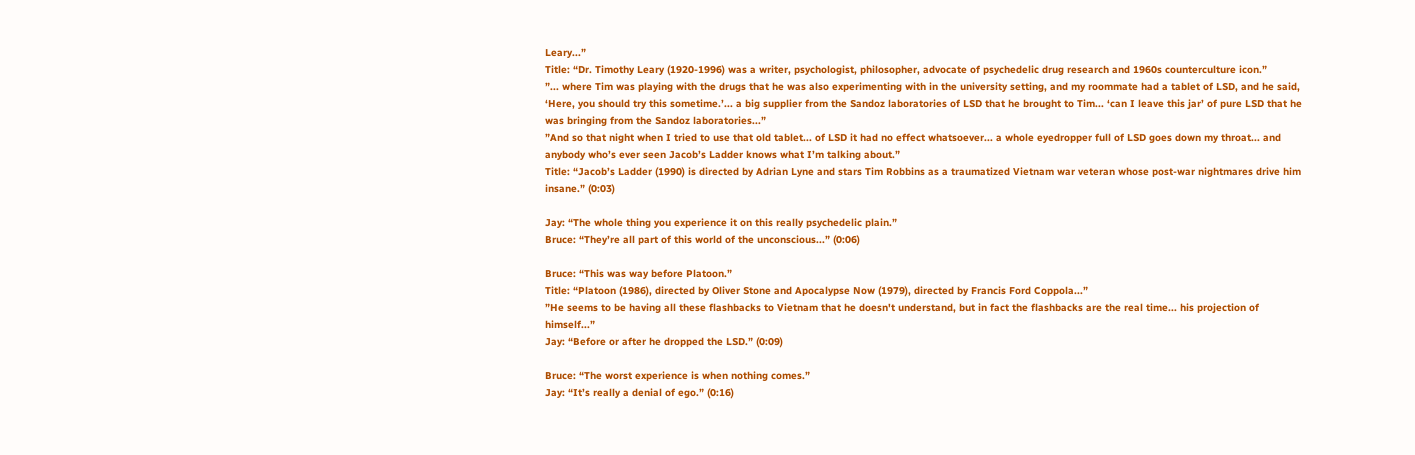Leary...”
Title: “Dr. Timothy Leary (1920-1996) was a writer, psychologist, philosopher, advocate of psychedelic drug research and 1960s counterculture icon.”
”... where Tim was playing with the drugs that he was also experimenting with in the university setting, and my roommate had a tablet of LSD, and he said, ‘Here, you should try this sometime.’... a big supplier from the Sandoz laboratories of LSD that he brought to Tim... ‘can I leave this jar’ of pure LSD that he was bringing from the Sandoz laboratories...”
”And so that night when I tried to use that old tablet... of LSD it had no effect whatsoever... a whole eyedropper full of LSD goes down my throat... and anybody who’s ever seen Jacob’s Ladder knows what I’m talking about.”
Title: “Jacob’s Ladder (1990) is directed by Adrian Lyne and stars Tim Robbins as a traumatized Vietnam war veteran whose post-war nightmares drive him insane.” (0:03)

Jay: “The whole thing you experience it on this really psychedelic plain.”
Bruce: “They’re all part of this world of the unconscious...” (0:06)

Bruce: “This was way before Platoon.”
Title: “Platoon (1986), directed by Oliver Stone and Apocalypse Now (1979), directed by Francis Ford Coppola...”
”He seems to be having all these flashbacks to Vietnam that he doesn't understand, but in fact the flashbacks are the real time... his projection of himself...”
Jay: “Before or after he dropped the LSD.” (0:09)

Bruce: “The worst experience is when nothing comes.”
Jay: “It’s really a denial of ego.” (0:16)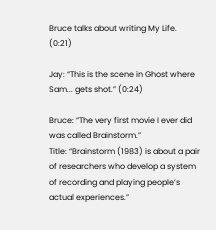Bruce talks about writing My Life. (0:21)

Jay: “This is the scene in Ghost where Sam... gets shot.” (0:24)

Bruce: “The very first movie I ever did was called Brainstorm.”
Title: “Brainstorm (1983) is about a pair of researchers who develop a system of recording and playing people’s actual experiences.”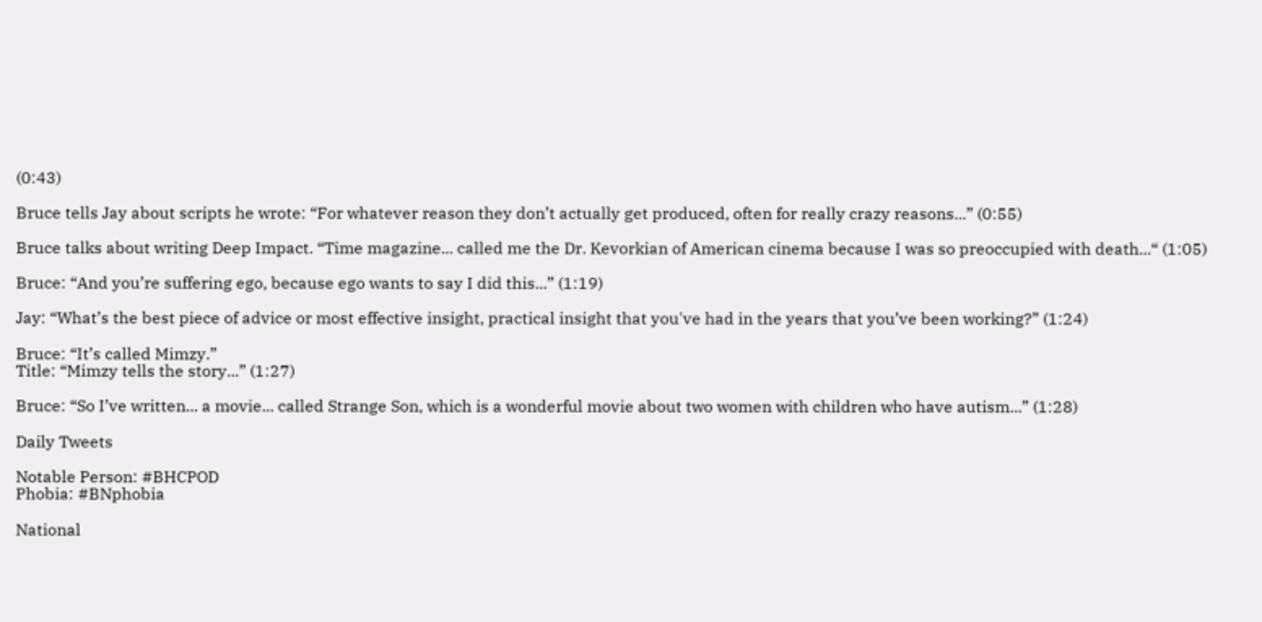(0:43)

Bruce tells Jay about scripts he wrote: “For whatever reason they don’t actually get produced, often for really crazy reasons...” (0:55)

Bruce talks about writing Deep Impact. “Time magazine... called me the Dr. Kevorkian of American cinema because I was so preoccupied with death...“ (1:05)

Bruce: “And you’re suffering ego, because ego wants to say I did this...” (1:19)

Jay: “What’s the best piece of advice or most effective insight, practical insight that you've had in the years that you’ve been working?” (1:24)

Bruce: “It’s called Mimzy.”
Title: “Mimzy tells the story...” (1:27)

Bruce: “So I’ve written... a movie... called Strange Son, which is a wonderful movie about two women with children who have autism...” (1:28)

Daily Tweets

Notable Person: #BHCPOD
Phobia: #BNphobia

National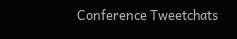Conference Tweetchats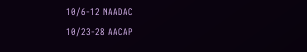10/6-12 NAADAC
10/23-28 AACAP